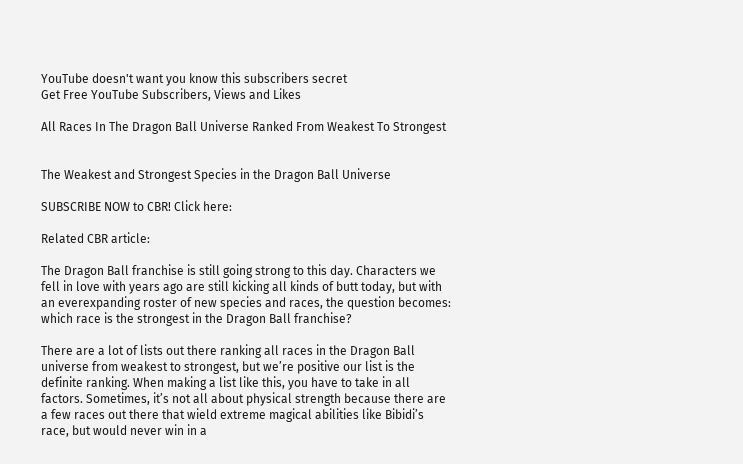YouTube doesn't want you know this subscribers secret
Get Free YouTube Subscribers, Views and Likes

All Races In The Dragon Ball Universe Ranked From Weakest To Strongest


The Weakest and Strongest Species in the Dragon Ball Universe

SUBSCRIBE NOW to CBR! Click here:

Related CBR article:

The Dragon Ball franchise is still going strong to this day. Characters we fell in love with years ago are still kicking all kinds of butt today, but with an everexpanding roster of new species and races, the question becomes: which race is the strongest in the Dragon Ball franchise?

There are a lot of lists out there ranking all races in the Dragon Ball universe from weakest to strongest, but we’re positive our list is the definite ranking. When making a list like this, you have to take in all factors. Sometimes, it’s not all about physical strength because there are a few races out there that wield extreme magical abilities like Bibidi’s race, but would never win in a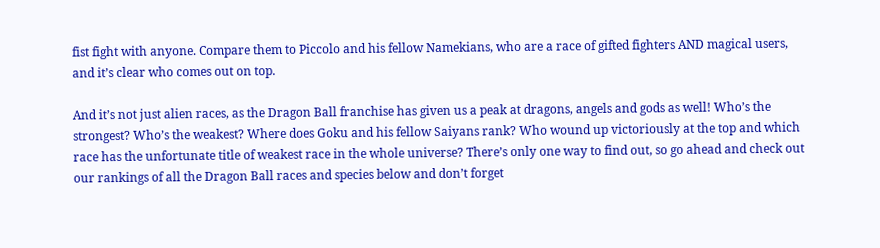fist fight with anyone. Compare them to Piccolo and his fellow Namekians, who are a race of gifted fighters AND magical users, and it’s clear who comes out on top.

And it’s not just alien races, as the Dragon Ball franchise has given us a peak at dragons, angels and gods as well! Who’s the strongest? Who’s the weakest? Where does Goku and his fellow Saiyans rank? Who wound up victoriously at the top and which race has the unfortunate title of weakest race in the whole universe? There’s only one way to find out, so go ahead and check out our rankings of all the Dragon Ball races and species below and don’t forget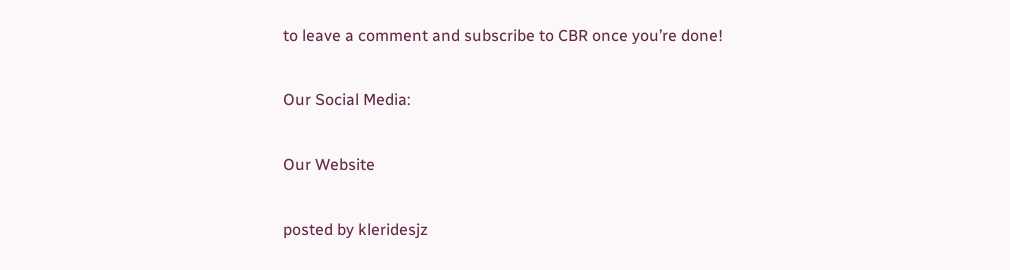to leave a comment and subscribe to CBR once you’re done!

Our Social Media:

Our Website

posted by kleridesjz